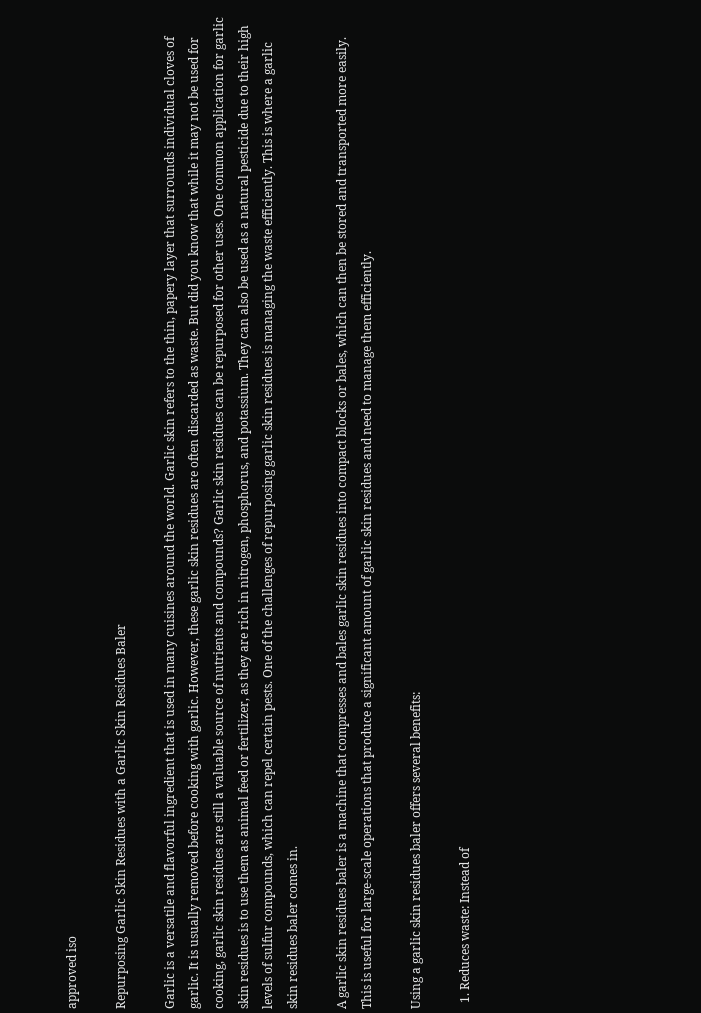approved iso

Repurposing Garlic Skin Residues with a Garlic Skin Residues Baler

Garlic is a versatile and flavorful ingredient that is used in many cuisines around the world. Garlic skin refers to the thin, papery layer that surrounds individual cloves of garlic. It is usually removed before cooking with garlic. However, these garlic skin residues are often discarded as waste. But did you know that while it may not be used for cooking, garlic skin residues are still a valuable source of nutrients and compounds? Garlic skin residues can be repurposed for other uses. One common application for garlic skin residues is to use them as animal feed or fertilizer, as they are rich in nitrogen, phosphorus, and potassium. They can also be used as a natural pesticide due to their high levels of sulfur compounds, which can repel certain pests. One of the challenges of repurposing garlic skin residues is managing the waste efficiently. This is where a garlic skin residues baler comes in.

A garlic skin residues baler is a machine that compresses and bales garlic skin residues into compact blocks or bales, which can then be stored and transported more easily. This is useful for large-scale operations that produce a significant amount of garlic skin residues and need to manage them efficiently.

Using a garlic skin residues baler offers several benefits:

  1. Reduces waste: Instead of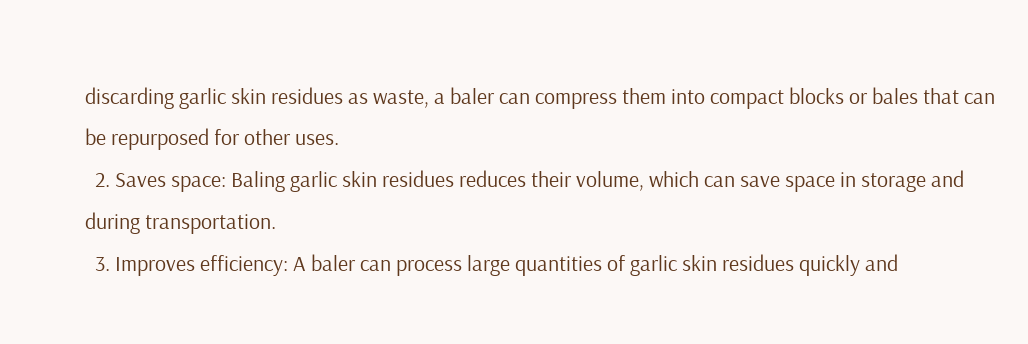discarding garlic skin residues as waste, a baler can compress them into compact blocks or bales that can be repurposed for other uses.
  2. Saves space: Baling garlic skin residues reduces their volume, which can save space in storage and during transportation.
  3. Improves efficiency: A baler can process large quantities of garlic skin residues quickly and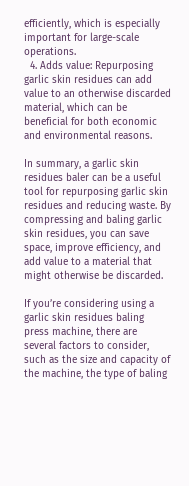efficiently, which is especially important for large-scale operations.
  4. Adds value: Repurposing garlic skin residues can add value to an otherwise discarded material, which can be beneficial for both economic and environmental reasons.

In summary, a garlic skin residues baler can be a useful tool for repurposing garlic skin residues and reducing waste. By compressing and baling garlic skin residues, you can save space, improve efficiency, and add value to a material that might otherwise be discarded.

If you’re considering using a garlic skin residues baling press machine, there are several factors to consider, such as the size and capacity of the machine, the type of baling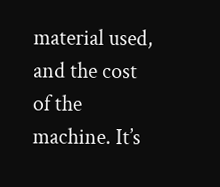material used, and the cost of the machine. It’s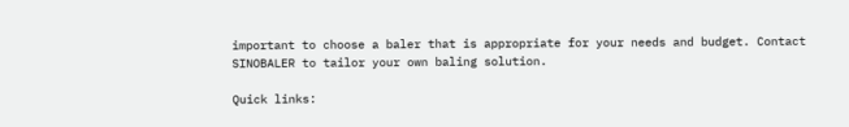important to choose a baler that is appropriate for your needs and budget. Contact SINOBALER to tailor your own baling solution.

Quick links: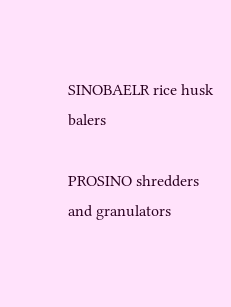SINOBAELR rice husk balers

PROSINO shredders and granulators